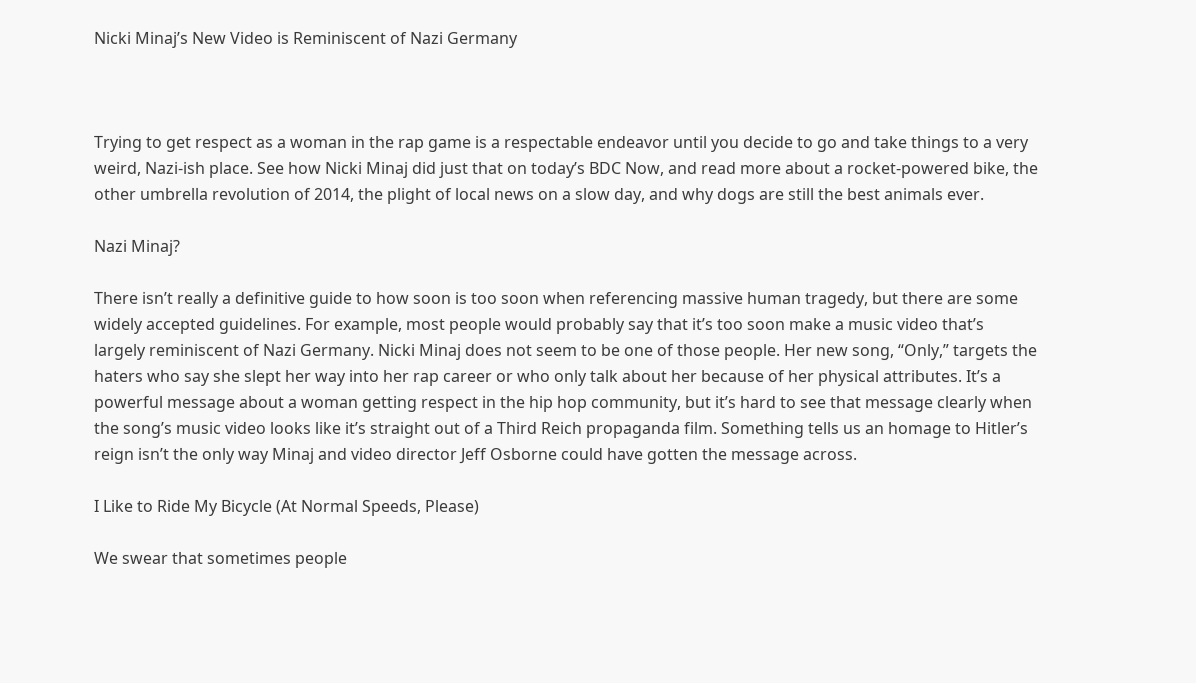Nicki Minaj’s New Video is Reminiscent of Nazi Germany



Trying to get respect as a woman in the rap game is a respectable endeavor until you decide to go and take things to a very weird, Nazi-ish place. See how Nicki Minaj did just that on today’s BDC Now, and read more about a rocket-powered bike, the other umbrella revolution of 2014, the plight of local news on a slow day, and why dogs are still the best animals ever.

Nazi Minaj?

There isn’t really a definitive guide to how soon is too soon when referencing massive human tragedy, but there are some widely accepted guidelines. For example, most people would probably say that it’s too soon make a music video that’s largely reminiscent of Nazi Germany. Nicki Minaj does not seem to be one of those people. Her new song, “Only,” targets the haters who say she slept her way into her rap career or who only talk about her because of her physical attributes. It’s a powerful message about a woman getting respect in the hip hop community, but it’s hard to see that message clearly when the song’s music video looks like it’s straight out of a Third Reich propaganda film. Something tells us an homage to Hitler’s reign isn’t the only way Minaj and video director Jeff Osborne could have gotten the message across.

I Like to Ride My Bicycle (At Normal Speeds, Please)

We swear that sometimes people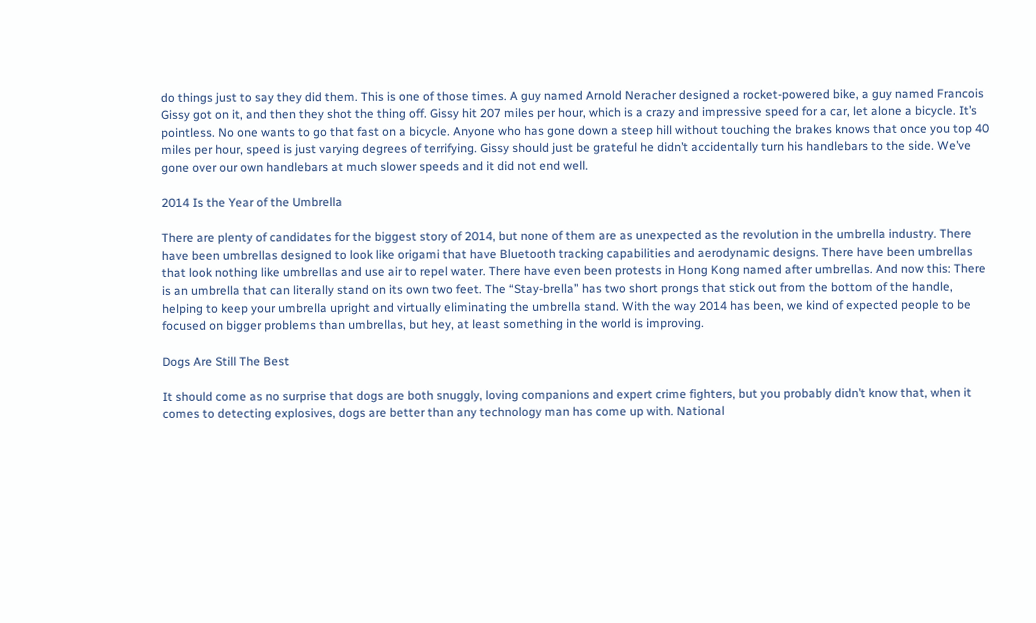do things just to say they did them. This is one of those times. A guy named Arnold Neracher designed a rocket-powered bike, a guy named Francois Gissy got on it, and then they shot the thing off. Gissy hit 207 miles per hour, which is a crazy and impressive speed for a car, let alone a bicycle. It’s pointless. No one wants to go that fast on a bicycle. Anyone who has gone down a steep hill without touching the brakes knows that once you top 40 miles per hour, speed is just varying degrees of terrifying. Gissy should just be grateful he didn’t accidentally turn his handlebars to the side. We’ve gone over our own handlebars at much slower speeds and it did not end well.

2014 Is the Year of the Umbrella

There are plenty of candidates for the biggest story of 2014, but none of them are as unexpected as the revolution in the umbrella industry. There have been umbrellas designed to look like origami that have Bluetooth tracking capabilities and aerodynamic designs. There have been umbrellas that look nothing like umbrellas and use air to repel water. There have even been protests in Hong Kong named after umbrellas. And now this: There is an umbrella that can literally stand on its own two feet. The “Stay-brella” has two short prongs that stick out from the bottom of the handle, helping to keep your umbrella upright and virtually eliminating the umbrella stand. With the way 2014 has been, we kind of expected people to be focused on bigger problems than umbrellas, but hey, at least something in the world is improving.

Dogs Are Still The Best

It should come as no surprise that dogs are both snuggly, loving companions and expert crime fighters, but you probably didn’t know that, when it comes to detecting explosives, dogs are better than any technology man has come up with. National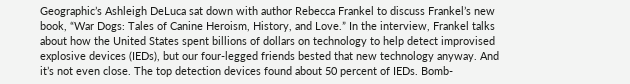Geographic’s Ashleigh DeLuca sat down with author Rebecca Frankel to discuss Frankel’s new book, “War Dogs: Tales of Canine Heroism, History, and Love.” In the interview, Frankel talks about how the United States spent billions of dollars on technology to help detect improvised explosive devices (IEDs), but our four-legged friends bested that new technology anyway. And it’s not even close. The top detection devices found about 50 percent of IEDs. Bomb-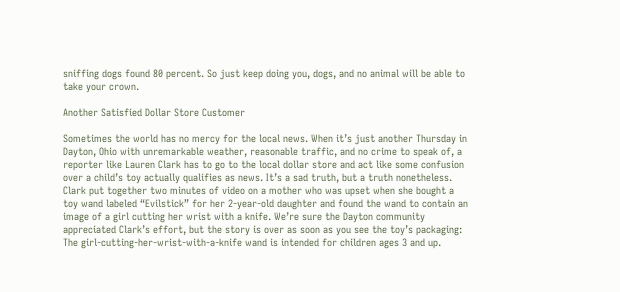sniffing dogs found 80 percent. So just keep doing you, dogs, and no animal will be able to take your crown.

Another Satisfied Dollar Store Customer

Sometimes the world has no mercy for the local news. When it’s just another Thursday in Dayton, Ohio with unremarkable weather, reasonable traffic, and no crime to speak of, a reporter like Lauren Clark has to go to the local dollar store and act like some confusion over a child’s toy actually qualifies as news. It’s a sad truth, but a truth nonetheless. Clark put together two minutes of video on a mother who was upset when she bought a toy wand labeled “Evilstick” for her 2-year-old daughter and found the wand to contain an image of a girl cutting her wrist with a knife. We’re sure the Dayton community appreciated Clark’s effort, but the story is over as soon as you see the toy’s packaging: The girl-cutting-her-wrist-with-a-knife wand is intended for children ages 3 and up.